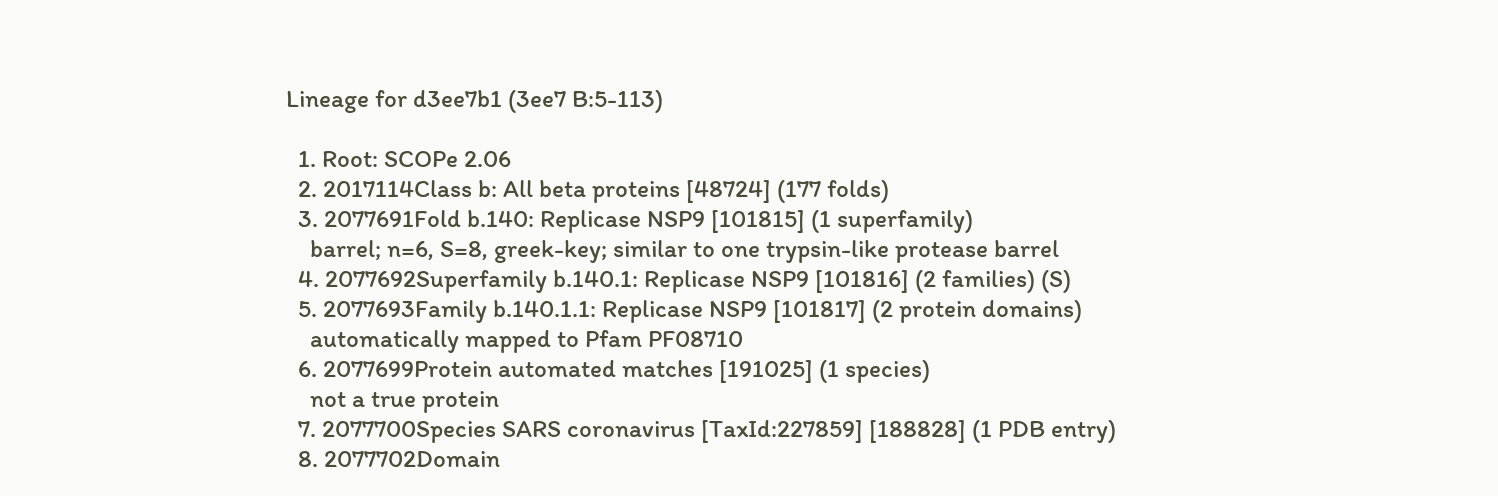Lineage for d3ee7b1 (3ee7 B:5-113)

  1. Root: SCOPe 2.06
  2. 2017114Class b: All beta proteins [48724] (177 folds)
  3. 2077691Fold b.140: Replicase NSP9 [101815] (1 superfamily)
    barrel; n=6, S=8, greek-key; similar to one trypsin-like protease barrel
  4. 2077692Superfamily b.140.1: Replicase NSP9 [101816] (2 families) (S)
  5. 2077693Family b.140.1.1: Replicase NSP9 [101817] (2 protein domains)
    automatically mapped to Pfam PF08710
  6. 2077699Protein automated matches [191025] (1 species)
    not a true protein
  7. 2077700Species SARS coronavirus [TaxId:227859] [188828] (1 PDB entry)
  8. 2077702Domain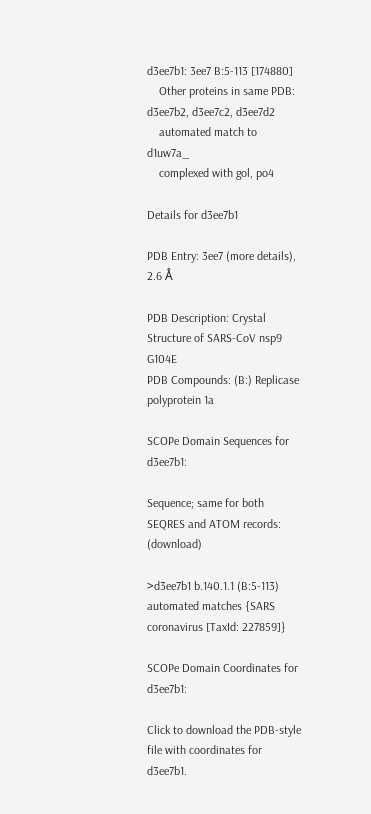d3ee7b1: 3ee7 B:5-113 [174880]
    Other proteins in same PDB: d3ee7b2, d3ee7c2, d3ee7d2
    automated match to d1uw7a_
    complexed with gol, po4

Details for d3ee7b1

PDB Entry: 3ee7 (more details), 2.6 Å

PDB Description: Crystal Structure of SARS-CoV nsp9 G104E
PDB Compounds: (B:) Replicase polyprotein 1a

SCOPe Domain Sequences for d3ee7b1:

Sequence; same for both SEQRES and ATOM records: (download)

>d3ee7b1 b.140.1.1 (B:5-113) automated matches {SARS coronavirus [TaxId: 227859]}

SCOPe Domain Coordinates for d3ee7b1:

Click to download the PDB-style file with coordinates for d3ee7b1.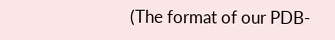(The format of our PDB-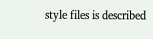style files is described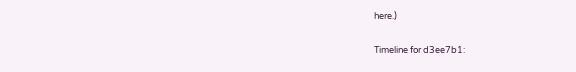here.)

Timeline for d3ee7b1: